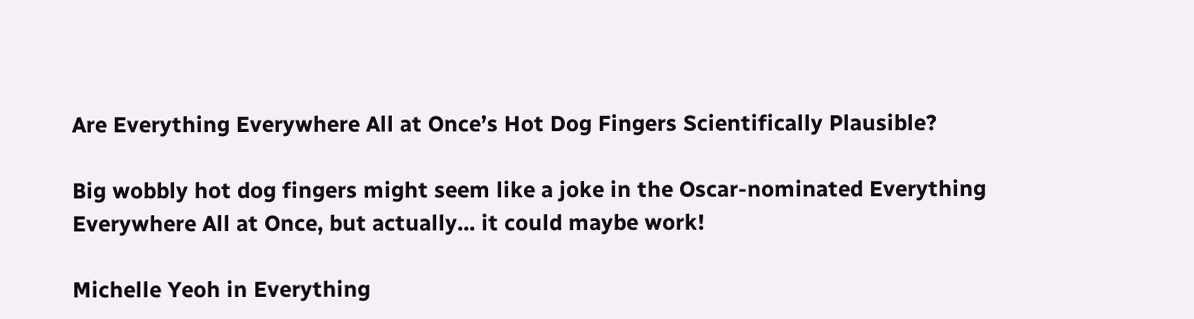Are Everything Everywhere All at Once’s Hot Dog Fingers Scientifically Plausible?

Big wobbly hot dog fingers might seem like a joke in the Oscar-nominated Everything Everywhere All at Once, but actually... it could maybe work!

Michelle Yeoh in Everything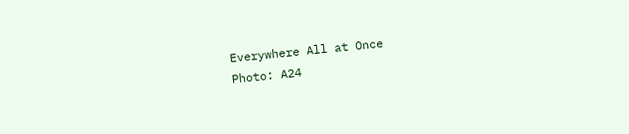Everywhere All at Once
Photo: A24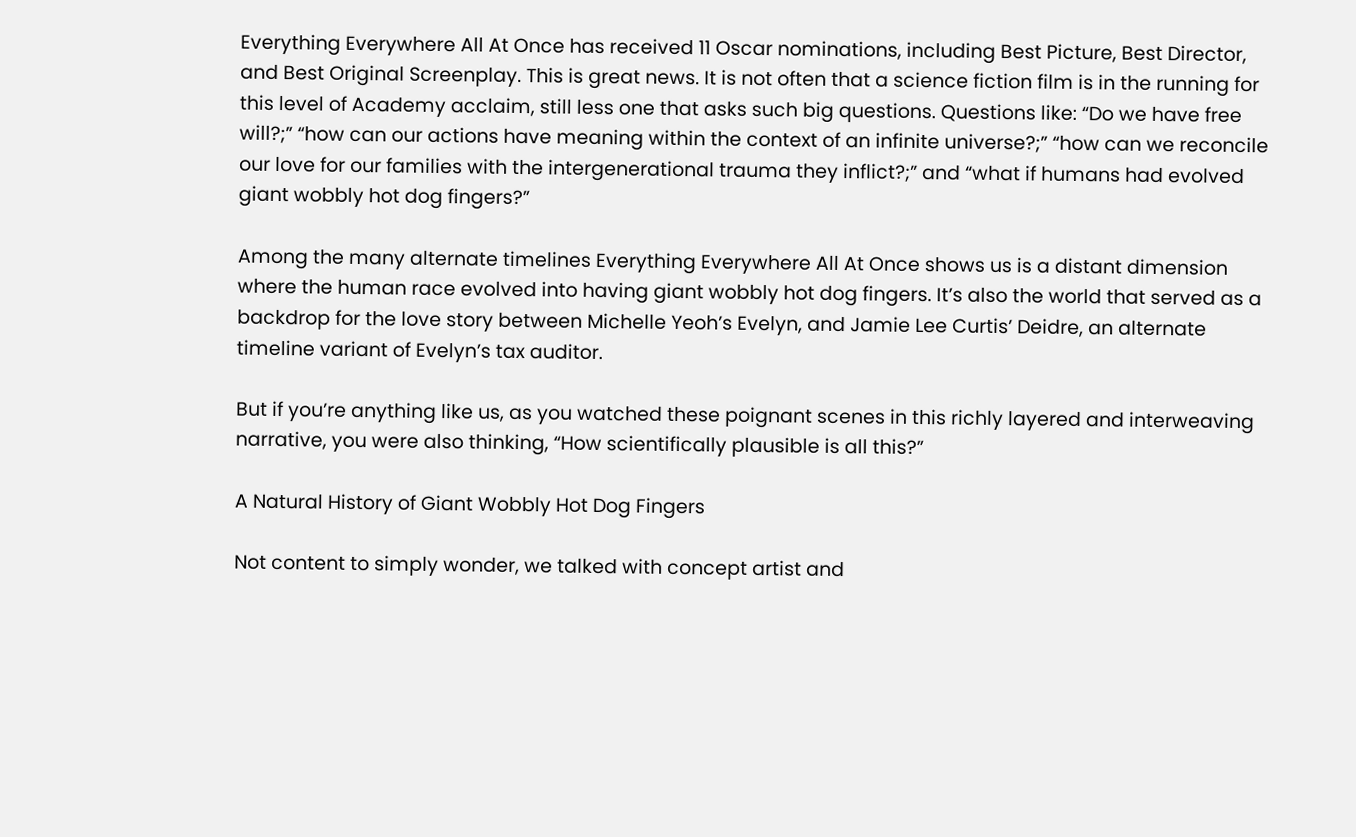Everything Everywhere All At Once has received 11 Oscar nominations, including Best Picture, Best Director, and Best Original Screenplay. This is great news. It is not often that a science fiction film is in the running for this level of Academy acclaim, still less one that asks such big questions. Questions like: “Do we have free will?;” “how can our actions have meaning within the context of an infinite universe?;” “how can we reconcile our love for our families with the intergenerational trauma they inflict?;” and “what if humans had evolved giant wobbly hot dog fingers?”

Among the many alternate timelines Everything Everywhere All At Once shows us is a distant dimension where the human race evolved into having giant wobbly hot dog fingers. It’s also the world that served as a backdrop for the love story between Michelle Yeoh’s Evelyn, and Jamie Lee Curtis’ Deidre, an alternate timeline variant of Evelyn’s tax auditor.

But if you’re anything like us, as you watched these poignant scenes in this richly layered and interweaving narrative, you were also thinking, “How scientifically plausible is all this?”

A Natural History of Giant Wobbly Hot Dog Fingers

Not content to simply wonder, we talked with concept artist and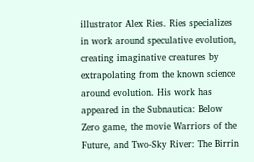illustrator Alex Ries. Ries specializes in work around speculative evolution, creating imaginative creatures by extrapolating from the known science around evolution. His work has appeared in the Subnautica: Below Zero game, the movie Warriors of the Future, and Two-Sky River: The Birrin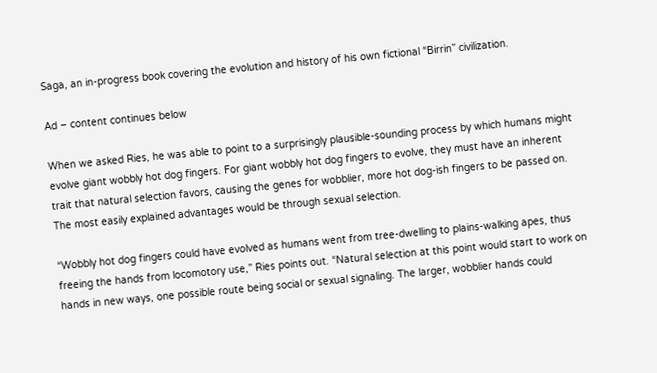Saga, an in-progress book covering the evolution and history of his own fictional “Birrin” civilization.

Ad – content continues below

When we asked Ries, he was able to point to a surprisingly plausible-sounding process by which humans might evolve giant wobbly hot dog fingers. For giant wobbly hot dog fingers to evolve, they must have an inherent trait that natural selection favors, causing the genes for wobblier, more hot dog-ish fingers to be passed on. The most easily explained advantages would be through sexual selection.

“Wobbly hot dog fingers could have evolved as humans went from tree-dwelling to plains-walking apes, thus freeing the hands from locomotory use,” Ries points out. “Natural selection at this point would start to work on hands in new ways, one possible route being social or sexual signaling. The larger, wobblier hands could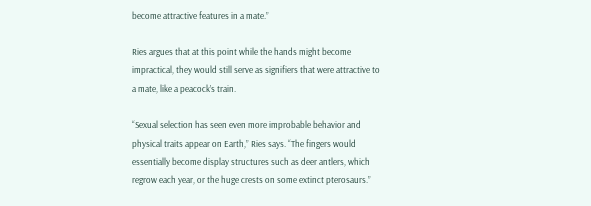become attractive features in a mate.”

Ries argues that at this point while the hands might become impractical, they would still serve as signifiers that were attractive to a mate, like a peacock’s train.

“Sexual selection has seen even more improbable behavior and physical traits appear on Earth,” Ries says. “The fingers would essentially become display structures such as deer antlers, which regrow each year, or the huge crests on some extinct pterosaurs.”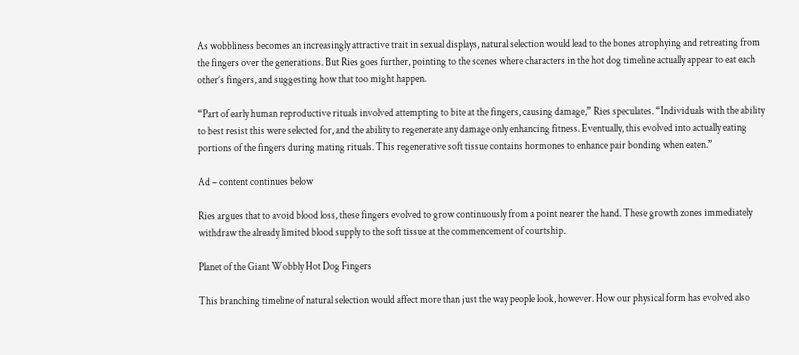As wobbliness becomes an increasingly attractive trait in sexual displays, natural selection would lead to the bones atrophying and retreating from the fingers over the generations. But Ries goes further, pointing to the scenes where characters in the hot dog timeline actually appear to eat each other’s fingers, and suggesting how that too might happen.

“Part of early human reproductive rituals involved attempting to bite at the fingers, causing damage,” Ries speculates. “Individuals with the ability to best resist this were selected for, and the ability to regenerate any damage only enhancing fitness. Eventually, this evolved into actually eating portions of the fingers during mating rituals. This regenerative soft tissue contains hormones to enhance pair bonding when eaten.”

Ad – content continues below

Ries argues that to avoid blood loss, these fingers evolved to grow continuously from a point nearer the hand. These growth zones immediately withdraw the already limited blood supply to the soft tissue at the commencement of courtship.

Planet of the Giant Wobbly Hot Dog Fingers

This branching timeline of natural selection would affect more than just the way people look, however. How our physical form has evolved also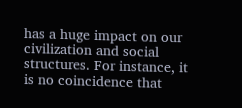has a huge impact on our civilization and social structures. For instance, it is no coincidence that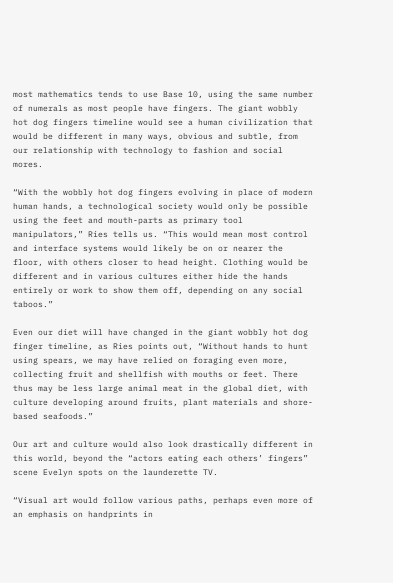most mathematics tends to use Base 10, using the same number of numerals as most people have fingers. The giant wobbly hot dog fingers timeline would see a human civilization that would be different in many ways, obvious and subtle, from our relationship with technology to fashion and social mores.

“With the wobbly hot dog fingers evolving in place of modern human hands, a technological society would only be possible using the feet and mouth-parts as primary tool manipulators,” Ries tells us. “This would mean most control and interface systems would likely be on or nearer the floor, with others closer to head height. Clothing would be different and in various cultures either hide the hands entirely or work to show them off, depending on any social taboos.”

Even our diet will have changed in the giant wobbly hot dog finger timeline, as Ries points out, “Without hands to hunt using spears, we may have relied on foraging even more, collecting fruit and shellfish with mouths or feet. There thus may be less large animal meat in the global diet, with culture developing around fruits, plant materials and shore-based seafoods.”

Our art and culture would also look drastically different in this world, beyond the “actors eating each others’ fingers” scene Evelyn spots on the launderette TV.

“Visual art would follow various paths, perhaps even more of an emphasis on handprints in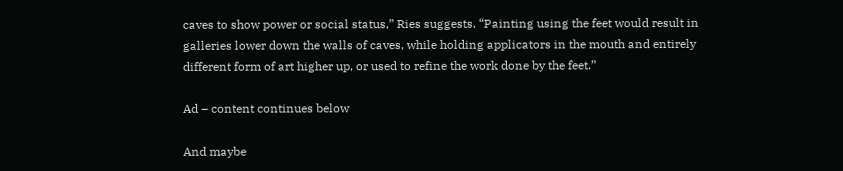caves to show power or social status,” Ries suggests. “Painting using the feet would result in galleries lower down the walls of caves, while holding applicators in the mouth and entirely different form of art higher up, or used to refine the work done by the feet.”

Ad – content continues below

And maybe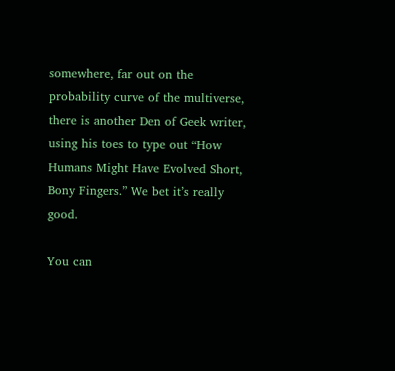somewhere, far out on the probability curve of the multiverse, there is another Den of Geek writer, using his toes to type out “How Humans Might Have Evolved Short, Bony Fingers.” We bet it’s really good.

You can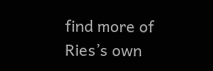find more of Ries’s own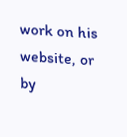work on his website, or by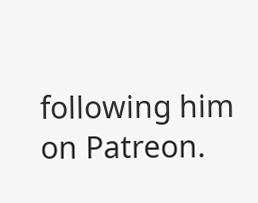following him on Patreon.